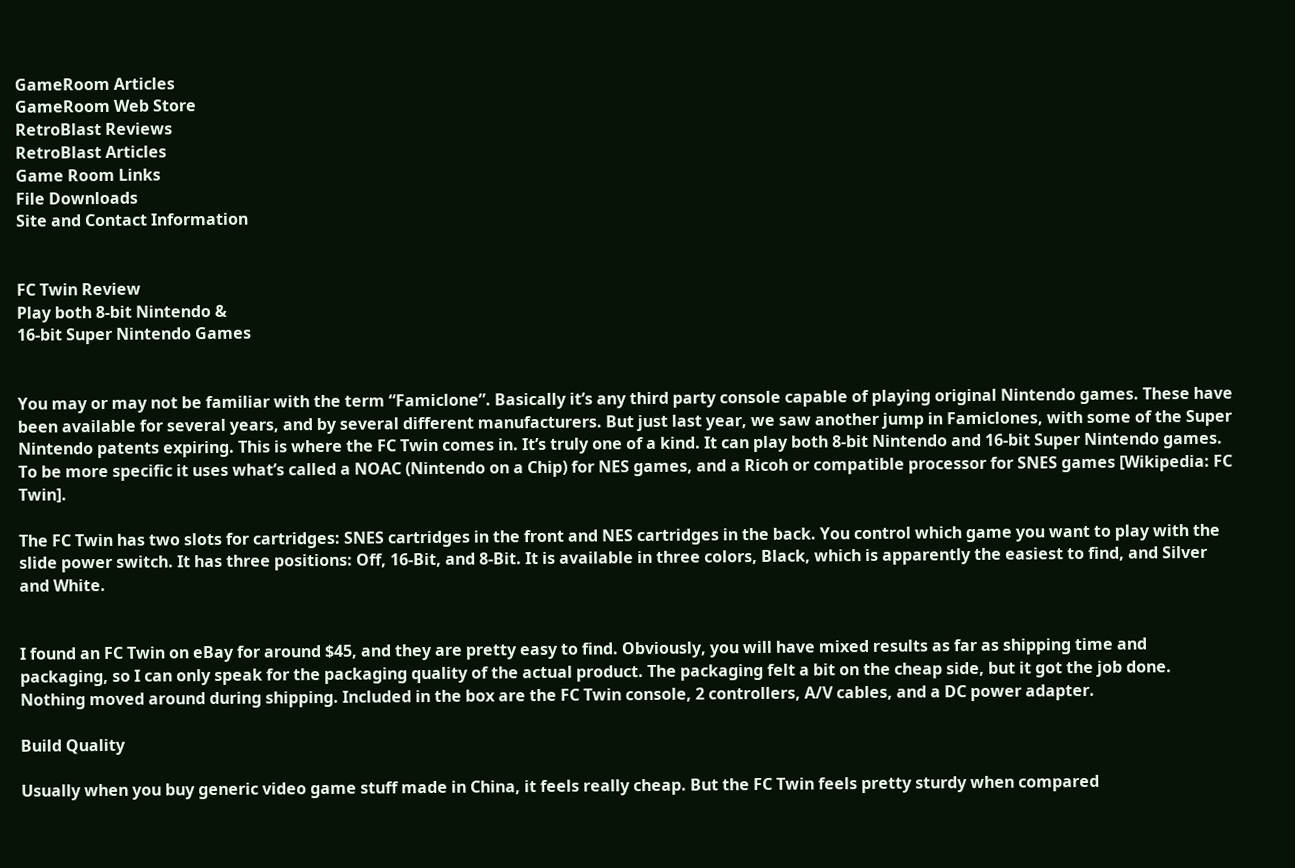GameRoom Articles
GameRoom Web Store
RetroBlast Reviews
RetroBlast Articles
Game Room Links
File Downloads
Site and Contact Information


FC Twin Review
Play both 8-bit Nintendo &
16-bit Super Nintendo Games


You may or may not be familiar with the term “Famiclone”. Basically it’s any third party console capable of playing original Nintendo games. These have been available for several years, and by several different manufacturers. But just last year, we saw another jump in Famiclones, with some of the Super Nintendo patents expiring. This is where the FC Twin comes in. It’s truly one of a kind. It can play both 8-bit Nintendo and 16-bit Super Nintendo games. To be more specific it uses what’s called a NOAC (Nintendo on a Chip) for NES games, and a Ricoh or compatible processor for SNES games [Wikipedia: FC Twin].

The FC Twin has two slots for cartridges: SNES cartridges in the front and NES cartridges in the back. You control which game you want to play with the slide power switch. It has three positions: Off, 16-Bit, and 8-Bit. It is available in three colors, Black, which is apparently the easiest to find, and Silver and White.


I found an FC Twin on eBay for around $45, and they are pretty easy to find. Obviously, you will have mixed results as far as shipping time and packaging, so I can only speak for the packaging quality of the actual product. The packaging felt a bit on the cheap side, but it got the job done. Nothing moved around during shipping. Included in the box are the FC Twin console, 2 controllers, A/V cables, and a DC power adapter.

Build Quality

Usually when you buy generic video game stuff made in China, it feels really cheap. But the FC Twin feels pretty sturdy when compared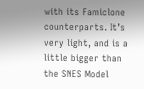with its Famiclone counterparts. It’s very light, and is a little bigger than the SNES Model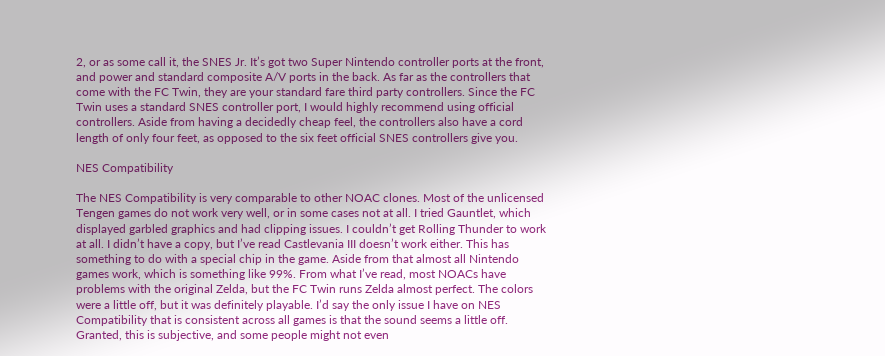2, or as some call it, the SNES Jr. It’s got two Super Nintendo controller ports at the front, and power and standard composite A/V ports in the back. As far as the controllers that come with the FC Twin, they are your standard fare third party controllers. Since the FC Twin uses a standard SNES controller port, I would highly recommend using official controllers. Aside from having a decidedly cheap feel, the controllers also have a cord length of only four feet, as opposed to the six feet official SNES controllers give you.

NES Compatibility

The NES Compatibility is very comparable to other NOAC clones. Most of the unlicensed Tengen games do not work very well, or in some cases not at all. I tried Gauntlet, which displayed garbled graphics and had clipping issues. I couldn’t get Rolling Thunder to work at all. I didn’t have a copy, but I’ve read Castlevania III doesn’t work either. This has something to do with a special chip in the game. Aside from that almost all Nintendo games work, which is something like 99%. From what I’ve read, most NOACs have problems with the original Zelda, but the FC Twin runs Zelda almost perfect. The colors were a little off, but it was definitely playable. I’d say the only issue I have on NES Compatibility that is consistent across all games is that the sound seems a little off. Granted, this is subjective, and some people might not even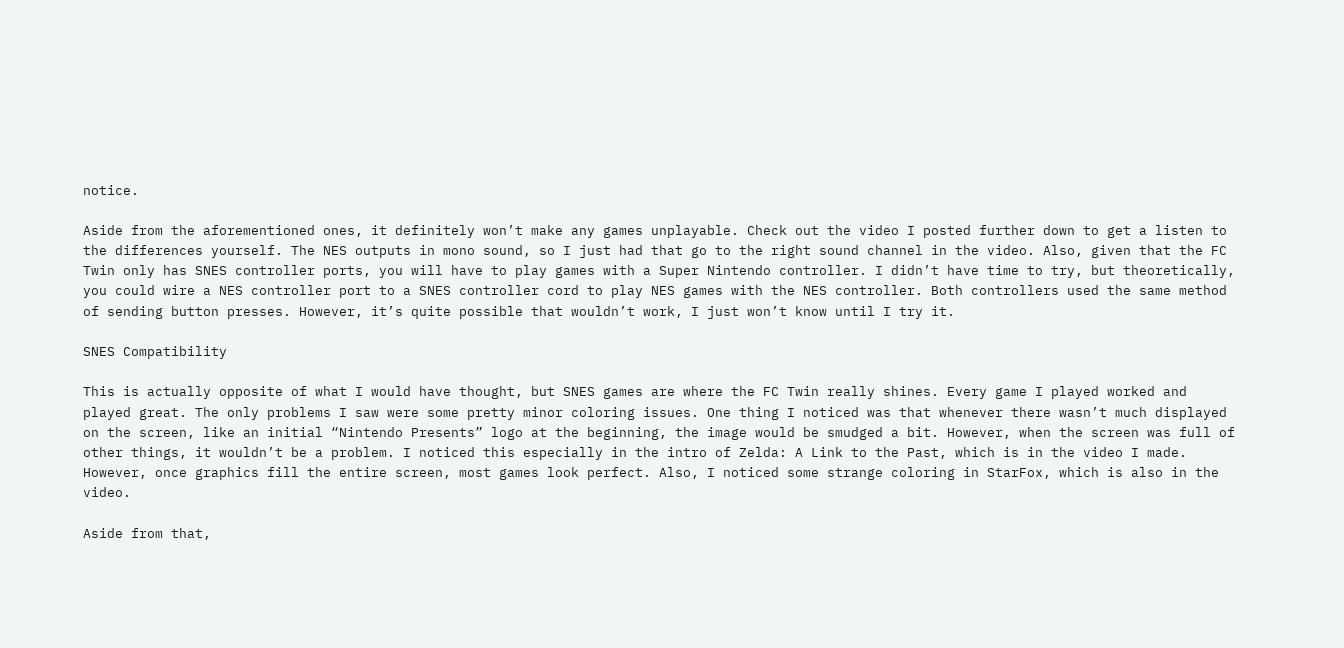notice.

Aside from the aforementioned ones, it definitely won’t make any games unplayable. Check out the video I posted further down to get a listen to the differences yourself. The NES outputs in mono sound, so I just had that go to the right sound channel in the video. Also, given that the FC Twin only has SNES controller ports, you will have to play games with a Super Nintendo controller. I didn’t have time to try, but theoretically, you could wire a NES controller port to a SNES controller cord to play NES games with the NES controller. Both controllers used the same method of sending button presses. However, it’s quite possible that wouldn’t work, I just won’t know until I try it.

SNES Compatibility

This is actually opposite of what I would have thought, but SNES games are where the FC Twin really shines. Every game I played worked and played great. The only problems I saw were some pretty minor coloring issues. One thing I noticed was that whenever there wasn’t much displayed on the screen, like an initial “Nintendo Presents” logo at the beginning, the image would be smudged a bit. However, when the screen was full of other things, it wouldn’t be a problem. I noticed this especially in the intro of Zelda: A Link to the Past, which is in the video I made. However, once graphics fill the entire screen, most games look perfect. Also, I noticed some strange coloring in StarFox, which is also in the video.

Aside from that,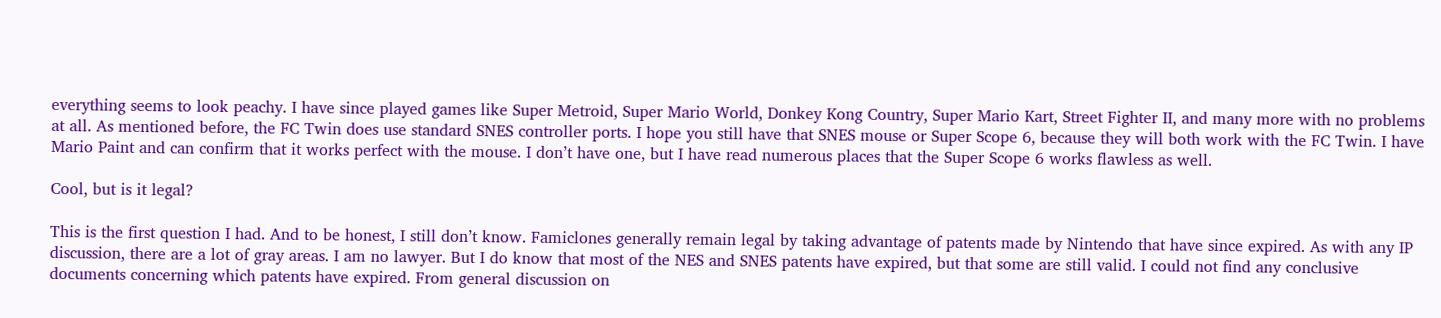everything seems to look peachy. I have since played games like Super Metroid, Super Mario World, Donkey Kong Country, Super Mario Kart, Street Fighter II, and many more with no problems at all. As mentioned before, the FC Twin does use standard SNES controller ports. I hope you still have that SNES mouse or Super Scope 6, because they will both work with the FC Twin. I have Mario Paint and can confirm that it works perfect with the mouse. I don’t have one, but I have read numerous places that the Super Scope 6 works flawless as well.

Cool, but is it legal?

This is the first question I had. And to be honest, I still don’t know. Famiclones generally remain legal by taking advantage of patents made by Nintendo that have since expired. As with any IP discussion, there are a lot of gray areas. I am no lawyer. But I do know that most of the NES and SNES patents have expired, but that some are still valid. I could not find any conclusive documents concerning which patents have expired. From general discussion on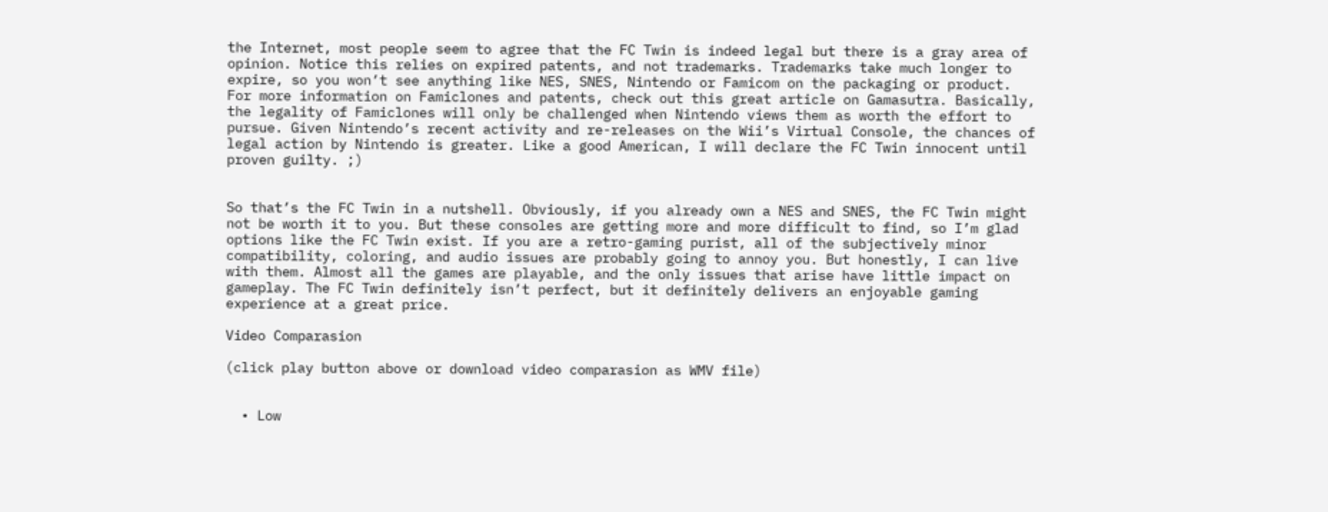the Internet, most people seem to agree that the FC Twin is indeed legal but there is a gray area of opinion. Notice this relies on expired patents, and not trademarks. Trademarks take much longer to expire, so you won’t see anything like NES, SNES, Nintendo or Famicom on the packaging or product. For more information on Famiclones and patents, check out this great article on Gamasutra. Basically, the legality of Famiclones will only be challenged when Nintendo views them as worth the effort to pursue. Given Nintendo’s recent activity and re-releases on the Wii’s Virtual Console, the chances of legal action by Nintendo is greater. Like a good American, I will declare the FC Twin innocent until proven guilty. ;)


So that’s the FC Twin in a nutshell. Obviously, if you already own a NES and SNES, the FC Twin might not be worth it to you. But these consoles are getting more and more difficult to find, so I’m glad options like the FC Twin exist. If you are a retro-gaming purist, all of the subjectively minor compatibility, coloring, and audio issues are probably going to annoy you. But honestly, I can live with them. Almost all the games are playable, and the only issues that arise have little impact on gameplay. The FC Twin definitely isn’t perfect, but it definitely delivers an enjoyable gaming experience at a great price.

Video Comparasion

(click play button above or download video comparasion as WMV file)


  • Low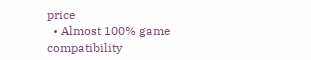price
  • Almost 100% game compatibility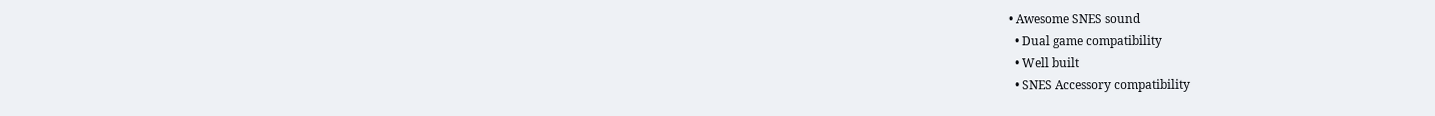• Awesome SNES sound
  • Dual game compatibility
  • Well built
  • SNES Accessory compatibility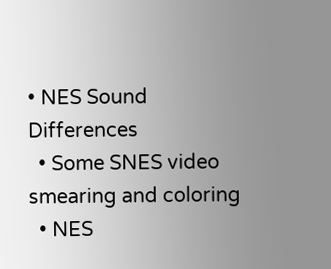• NES Sound Differences
  • Some SNES video smearing and coloring
  • NES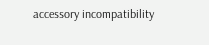accessory incompatibility